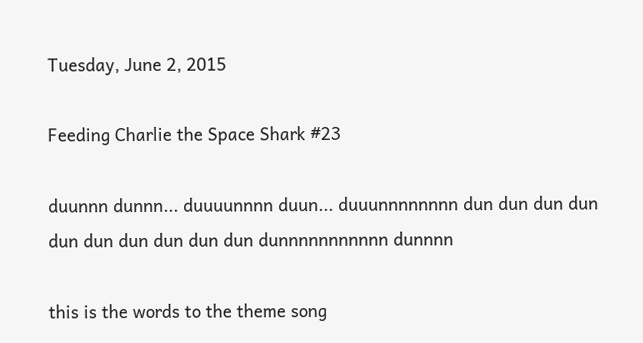Tuesday, June 2, 2015

Feeding Charlie the Space Shark #23

duunnn dunnn... duuuunnnn duun... duuunnnnnnnn dun dun dun dun dun dun dun dun dun dun dunnnnnnnnnnn dunnnn

this is the words to the theme song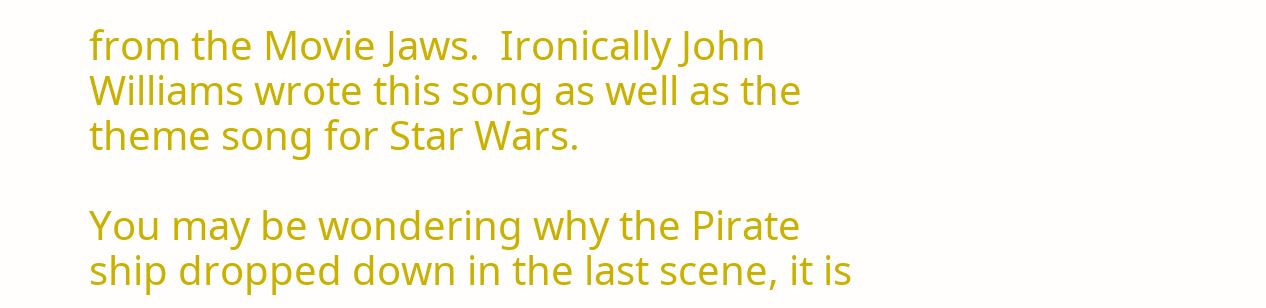from the Movie Jaws.  Ironically John Williams wrote this song as well as the theme song for Star Wars.

You may be wondering why the Pirate ship dropped down in the last scene, it is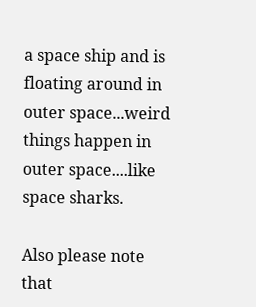a space ship and is floating around in outer space...weird things happen in outer space....like space sharks.

Also please note that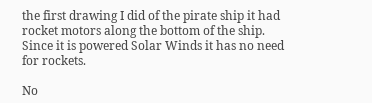the first drawing I did of the pirate ship it had rocket motors along the bottom of the ship.  Since it is powered Solar Winds it has no need for rockets.

No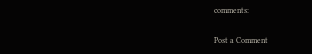comments:

Post a Comment